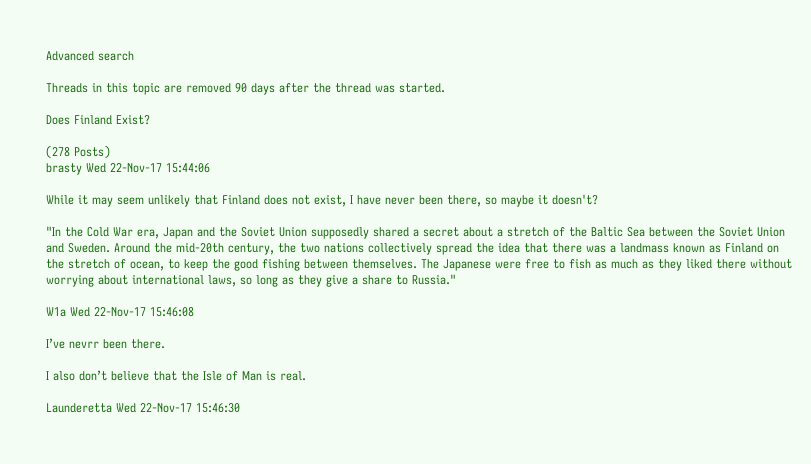Advanced search

Threads in this topic are removed 90 days after the thread was started.

Does Finland Exist?

(278 Posts)
brasty Wed 22-Nov-17 15:44:06

While it may seem unlikely that Finland does not exist, I have never been there, so maybe it doesn't?

"In the Cold War era, Japan and the Soviet Union supposedly shared a secret about a stretch of the Baltic Sea between the Soviet Union and Sweden. Around the mid-20th century, the two nations collectively spread the idea that there was a landmass known as Finland on the stretch of ocean, to keep the good fishing between themselves. The Japanese were free to fish as much as they liked there without worrying about international laws, so long as they give a share to Russia."

W1a Wed 22-Nov-17 15:46:08

I’ve nevrr been there.

I also don’t believe that the Isle of Man is real.

Launderetta Wed 22-Nov-17 15:46:30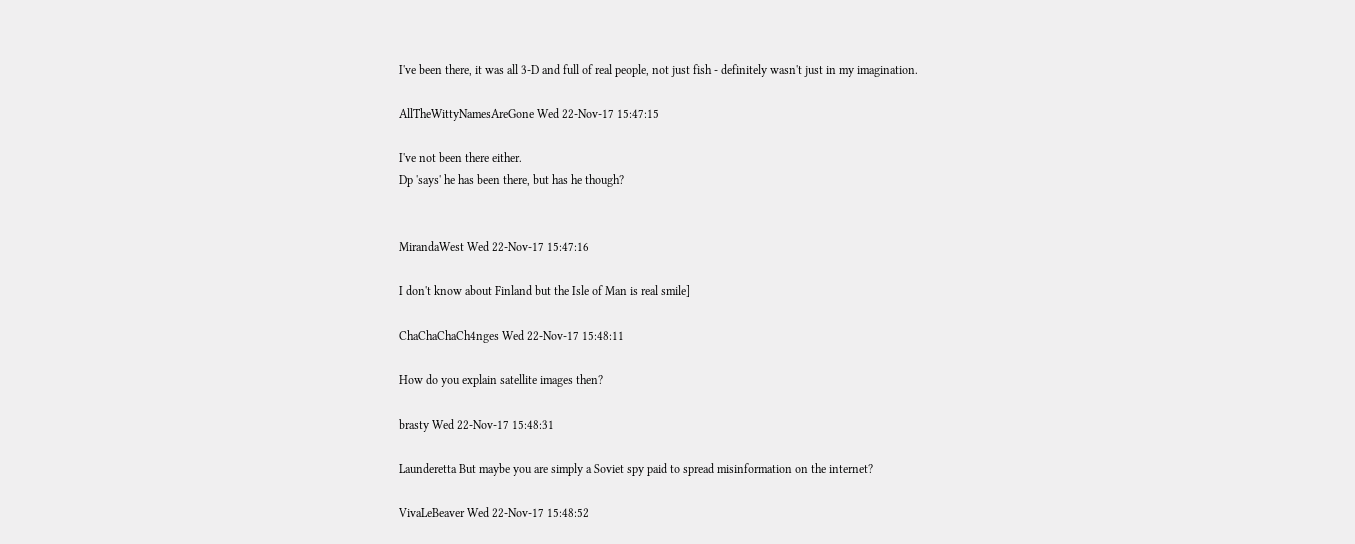I've been there, it was all 3-D and full of real people, not just fish - definitely wasn't just in my imagination.

AllTheWittyNamesAreGone Wed 22-Nov-17 15:47:15

I've not been there either.
Dp 'says' he has been there, but has he though?


MirandaWest Wed 22-Nov-17 15:47:16

I don't know about Finland but the Isle of Man is real smile]

ChaChaChaCh4nges Wed 22-Nov-17 15:48:11

How do you explain satellite images then?

brasty Wed 22-Nov-17 15:48:31

Launderetta But maybe you are simply a Soviet spy paid to spread misinformation on the internet?

VivaLeBeaver Wed 22-Nov-17 15:48:52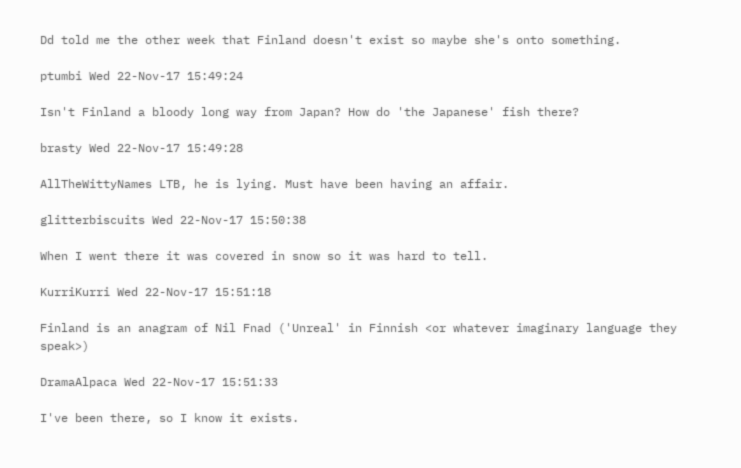Dd told me the other week that Finland doesn't exist so maybe she's onto something.

ptumbi Wed 22-Nov-17 15:49:24

Isn't Finland a bloody long way from Japan? How do 'the Japanese' fish there?

brasty Wed 22-Nov-17 15:49:28

AllTheWittyNames LTB, he is lying. Must have been having an affair.

glitterbiscuits Wed 22-Nov-17 15:50:38

When I went there it was covered in snow so it was hard to tell.

KurriKurri Wed 22-Nov-17 15:51:18

Finland is an anagram of Nil Fnad ('Unreal' in Finnish <or whatever imaginary language they speak>)

DramaAlpaca Wed 22-Nov-17 15:51:33

I've been there, so I know it exists.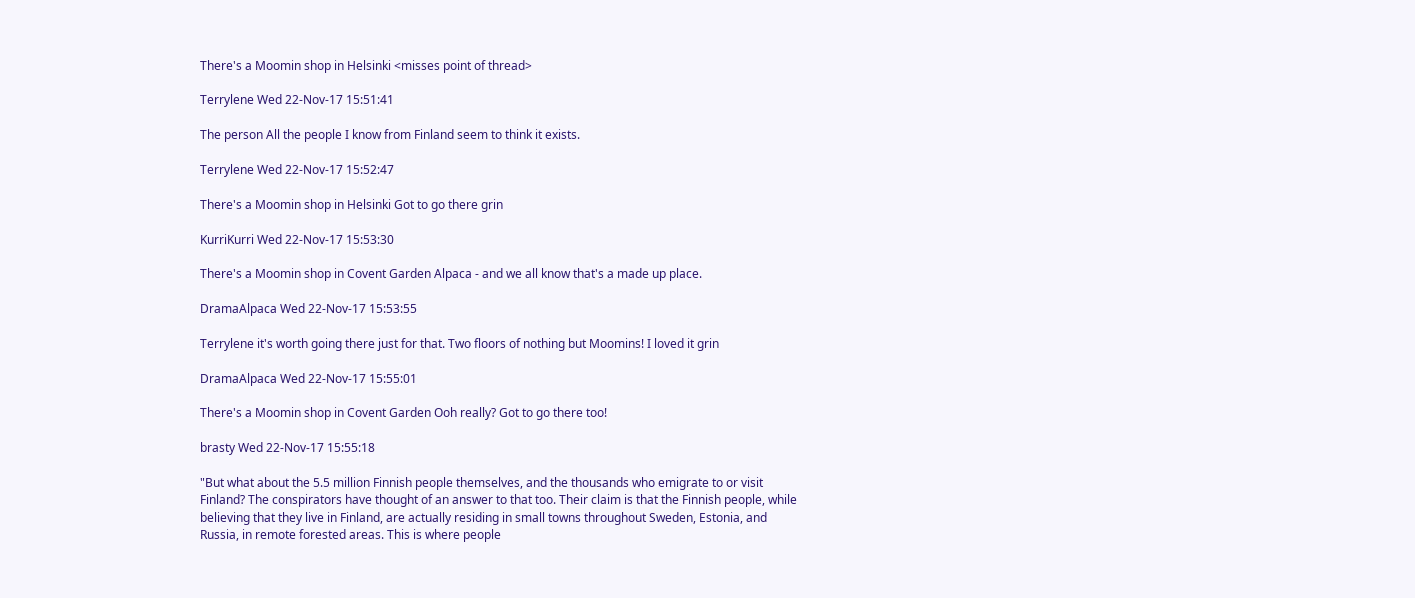There's a Moomin shop in Helsinki <misses point of thread>

Terrylene Wed 22-Nov-17 15:51:41

The person All the people I know from Finland seem to think it exists.

Terrylene Wed 22-Nov-17 15:52:47

There's a Moomin shop in Helsinki Got to go there grin

KurriKurri Wed 22-Nov-17 15:53:30

There's a Moomin shop in Covent Garden Alpaca - and we all know that's a made up place.

DramaAlpaca Wed 22-Nov-17 15:53:55

Terrylene it's worth going there just for that. Two floors of nothing but Moomins! I loved it grin

DramaAlpaca Wed 22-Nov-17 15:55:01

There's a Moomin shop in Covent Garden Ooh really? Got to go there too!

brasty Wed 22-Nov-17 15:55:18

"But what about the 5.5 million Finnish people themselves, and the thousands who emigrate to or visit Finland? The conspirators have thought of an answer to that too. Their claim is that the Finnish people, while believing that they live in Finland, are actually residing in small towns throughout Sweden, Estonia, and Russia, in remote forested areas. This is where people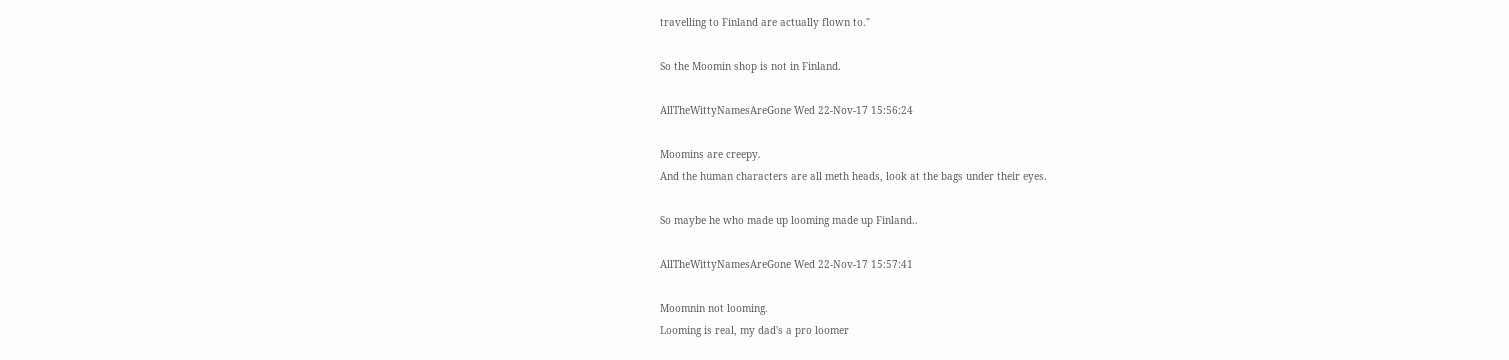travelling to Finland are actually flown to."

So the Moomin shop is not in Finland.

AllTheWittyNamesAreGone Wed 22-Nov-17 15:56:24

Moomins are creepy.
And the human characters are all meth heads, look at the bags under their eyes.

So maybe he who made up looming made up Finland..

AllTheWittyNamesAreGone Wed 22-Nov-17 15:57:41

Moomnin not looming.
Looming is real, my dad's a pro loomer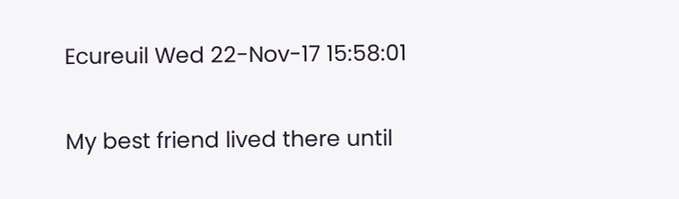Ecureuil Wed 22-Nov-17 15:58:01

My best friend lived there until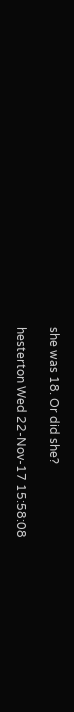she was 18. Or did she?

hesterton Wed 22-Nov-17 15:58:08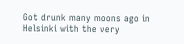Got drunk many moons ago in Helsinki with the very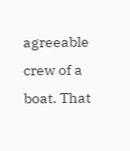agreeable crew of a boat. That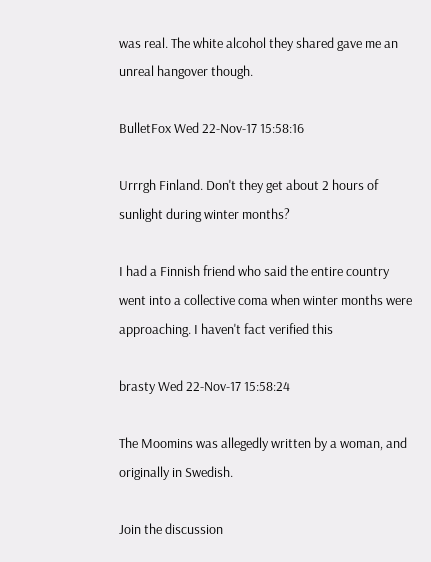was real. The white alcohol they shared gave me an unreal hangover though.

BulletFox Wed 22-Nov-17 15:58:16

Urrrgh Finland. Don't they get about 2 hours of sunlight during winter months?

I had a Finnish friend who said the entire country went into a collective coma when winter months were approaching. I haven't fact verified this

brasty Wed 22-Nov-17 15:58:24

The Moomins was allegedly written by a woman, and originally in Swedish.

Join the discussion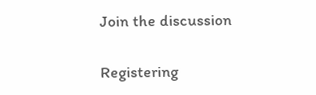Join the discussion

Registering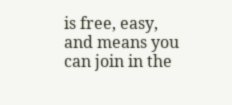is free, easy, and means you can join in the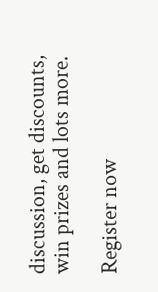discussion, get discounts, win prizes and lots more.

Register now